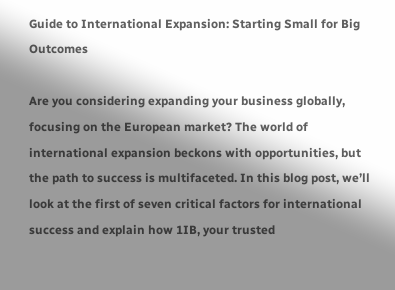Guide to International Expansion: Starting Small for Big Outcomes

Are you considering expanding your business globally, focusing on the European market? The world of international expansion beckons with opportunities, but the path to success is multifaceted. In this blog post, we’ll look at the first of seven critical factors for international success and explain how 1IB, your trusted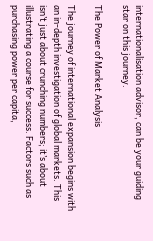internationalisation advisor, can be your guiding star on this journey.

The Power of Market Analysis

The journey of international expansion begins with an in-depth investigation of global markets. This isn’t just about crunching numbers; it’s about illustrating a course for success. Factors such as purchasing power per capita,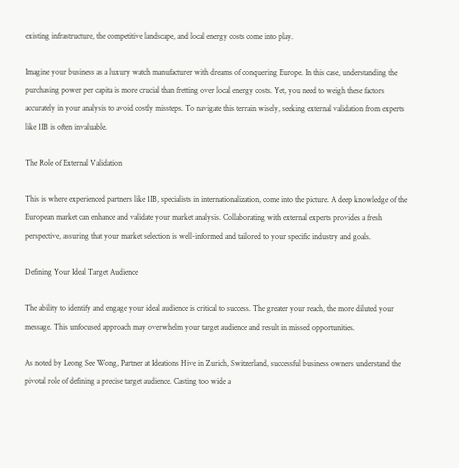existing infrastructure, the competitive landscape, and local energy costs come into play.

Imagine your business as a luxury watch manufacturer with dreams of conquering Europe. In this case, understanding the purchasing power per capita is more crucial than fretting over local energy costs. Yet, you need to weigh these factors accurately in your analysis to avoid costly missteps. To navigate this terrain wisely, seeking external validation from experts like 1IB is often invaluable.

The Role of External Validation

This is where experienced partners like 1IB, specialists in internationalization, come into the picture. A deep knowledge of the European market can enhance and validate your market analysis. Collaborating with external experts provides a fresh perspective, assuring that your market selection is well-informed and tailored to your specific industry and goals.

Defining Your Ideal Target Audience

The ability to identify and engage your ideal audience is critical to success. The greater your reach, the more diluted your message. This unfocused approach may overwhelm your target audience and result in missed opportunities.

As noted by Leong See Wong, Partner at Ideations Hive in Zurich, Switzerland, successful business owners understand the pivotal role of defining a precise target audience. Casting too wide a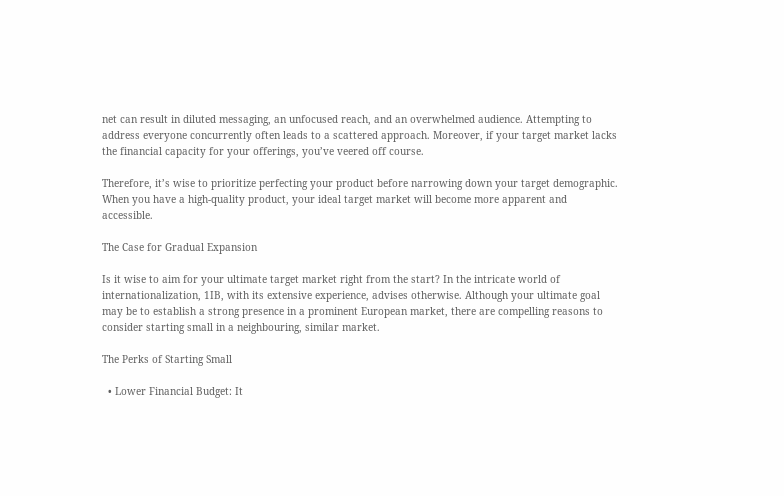net can result in diluted messaging, an unfocused reach, and an overwhelmed audience. Attempting to address everyone concurrently often leads to a scattered approach. Moreover, if your target market lacks the financial capacity for your offerings, you’ve veered off course.

Therefore, it’s wise to prioritize perfecting your product before narrowing down your target demographic. When you have a high-quality product, your ideal target market will become more apparent and accessible.

The Case for Gradual Expansion

Is it wise to aim for your ultimate target market right from the start? In the intricate world of internationalization, 1IB, with its extensive experience, advises otherwise. Although your ultimate goal may be to establish a strong presence in a prominent European market, there are compelling reasons to consider starting small in a neighbouring, similar market.

The Perks of Starting Small

  • Lower Financial Budget: It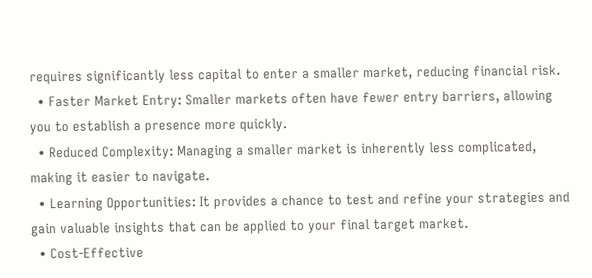requires significantly less capital to enter a smaller market, reducing financial risk.
  • Faster Market Entry: Smaller markets often have fewer entry barriers, allowing you to establish a presence more quickly.
  • Reduced Complexity: Managing a smaller market is inherently less complicated, making it easier to navigate.
  • Learning Opportunities: It provides a chance to test and refine your strategies and gain valuable insights that can be applied to your final target market.
  • Cost-Effective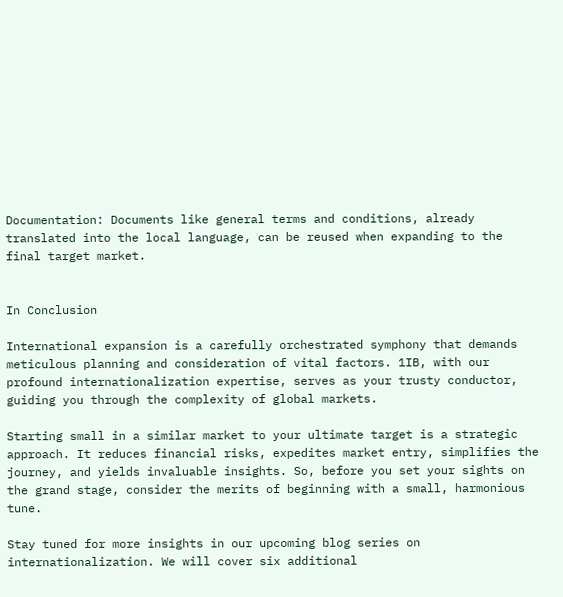Documentation: Documents like general terms and conditions, already translated into the local language, can be reused when expanding to the final target market.


In Conclusion

International expansion is a carefully orchestrated symphony that demands meticulous planning and consideration of vital factors. 1IB, with our profound internationalization expertise, serves as your trusty conductor, guiding you through the complexity of global markets.

Starting small in a similar market to your ultimate target is a strategic approach. It reduces financial risks, expedites market entry, simplifies the journey, and yields invaluable insights. So, before you set your sights on the grand stage, consider the merits of beginning with a small, harmonious tune.

Stay tuned for more insights in our upcoming blog series on internationalization. We will cover six additional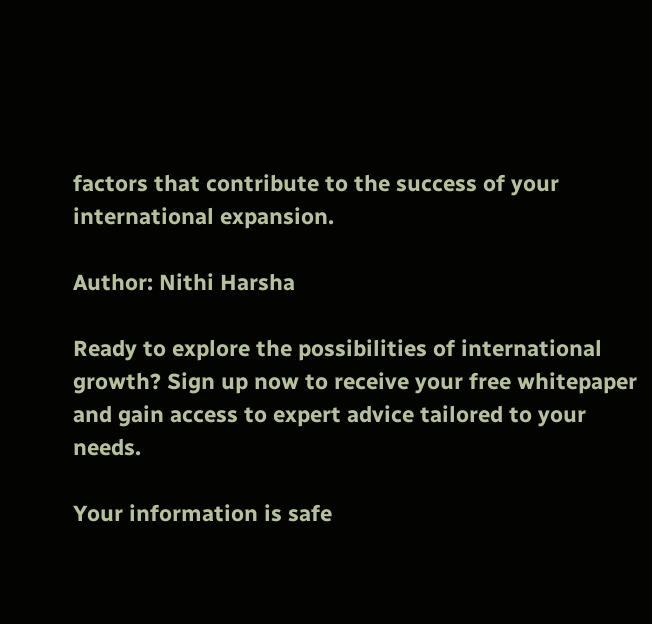factors that contribute to the success of your international expansion.

Author: Nithi Harsha

Ready to explore the possibilities of international growth? Sign up now to receive your free whitepaper and gain access to expert advice tailored to your needs.

Your information is safe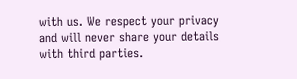with us. We respect your privacy and will never share your details with third parties.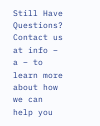Still Have Questions? Contact us at info – a – to learn more about how we can help you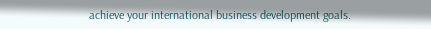achieve your international business development goals.